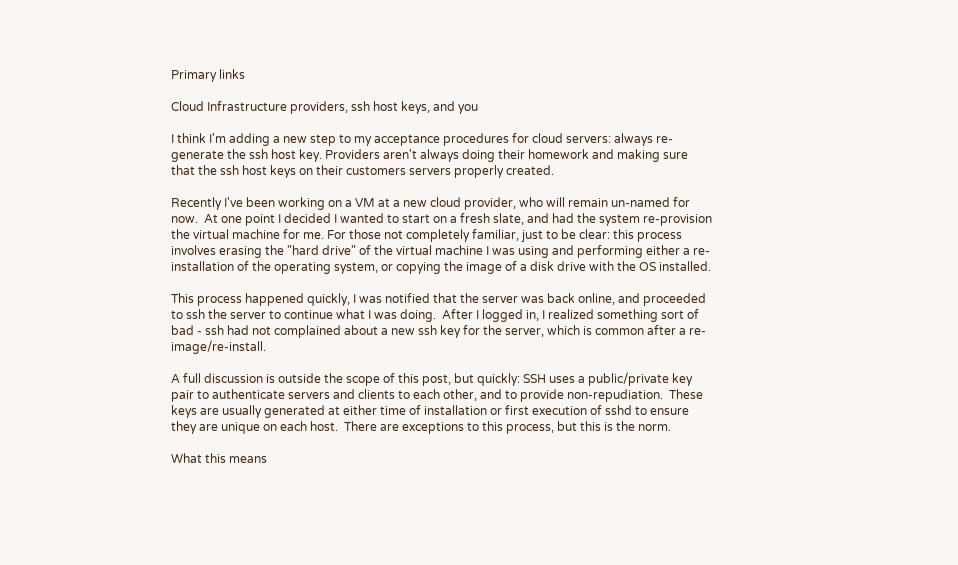Primary links

Cloud Infrastructure providers, ssh host keys, and you

I think I'm adding a new step to my acceptance procedures for cloud servers: always re-generate the ssh host key. Providers aren't always doing their homework and making sure that the ssh host keys on their customers servers properly created.

Recently I've been working on a VM at a new cloud provider, who will remain un-named for now.  At one point I decided I wanted to start on a fresh slate, and had the system re-provision the virtual machine for me. For those not completely familiar, just to be clear: this process involves erasing the "hard drive" of the virtual machine I was using and performing either a re-installation of the operating system, or copying the image of a disk drive with the OS installed.

This process happened quickly, I was notified that the server was back online, and proceeded to ssh the server to continue what I was doing.  After I logged in, I realized something sort of bad - ssh had not complained about a new ssh key for the server, which is common after a re-image/re-install.

A full discussion is outside the scope of this post, but quickly: SSH uses a public/private key pair to authenticate servers and clients to each other, and to provide non-repudiation.  These keys are usually generated at either time of installation or first execution of sshd to ensure they are unique on each host.  There are exceptions to this process, but this is the norm.

What this means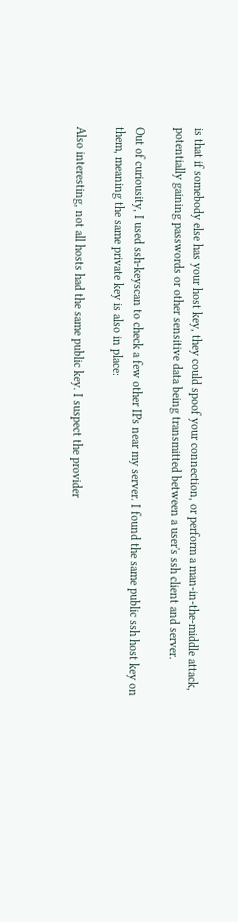is that if somebody else has your host key, they could spoof your connection, or perform a man-in-the-middle attack, potentially gaining passwords or other sensitive data being transmitted between a user's ssh client and server.

Out of curiousity, I used ssh-keyscan to check a few other IPs near my server. I found the same public ssh host key on them, meaning the same private key is also in place:

Also interesting, not all hosts had the same public key. I suspect the provider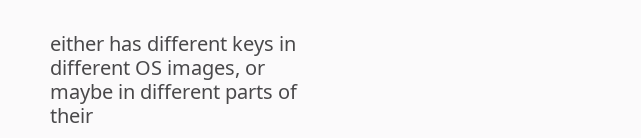either has different keys in different OS images, or maybe in different parts of their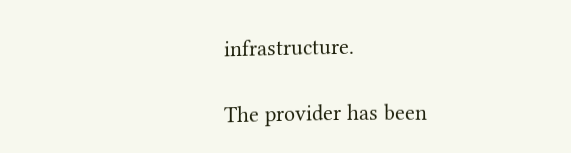infrastructure.

The provider has been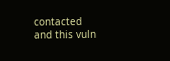contacted and this vuln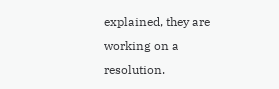explained, they are working on a resolution.